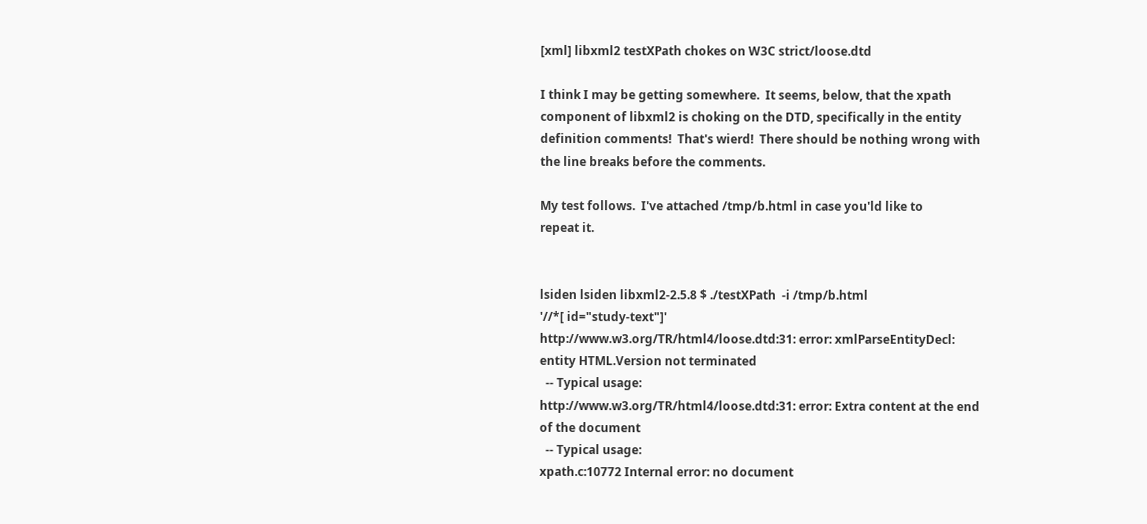[xml] libxml2 testXPath chokes on W3C strict/loose.dtd

I think I may be getting somewhere.  It seems, below, that the xpath
component of libxml2 is choking on the DTD, specifically in the entity
definition comments!  That's wierd!  There should be nothing wrong with
the line breaks before the comments.

My test follows.  I've attached /tmp/b.html in case you'ld like to
repeat it.


lsiden lsiden libxml2-2.5.8 $ ./testXPath  -i /tmp/b.html
'//*[ id="study-text"]'
http://www.w3.org/TR/html4/loose.dtd:31: error: xmlParseEntityDecl:
entity HTML.Version not terminated
  -- Typical usage:
http://www.w3.org/TR/html4/loose.dtd:31: error: Extra content at the end
of the document
  -- Typical usage:
xpath.c:10772 Internal error: no document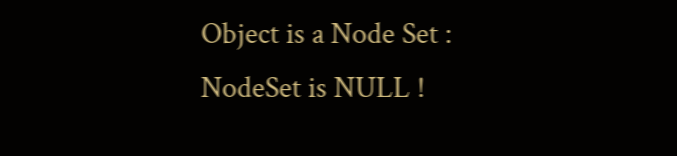Object is a Node Set :
NodeSet is NULL !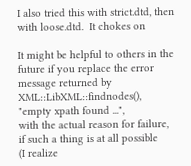I also tried this with strict.dtd, then with loose.dtd.  It chokes on

It might be helpful to others in the future if you replace the error
message returned by XML::LibXML::findnodes(), "empty xpath found ...",
with the actual reason for failure, if such a thing is at all possible
(I realize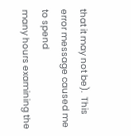that it may not be).  This error message caused me to spend
many hours examining the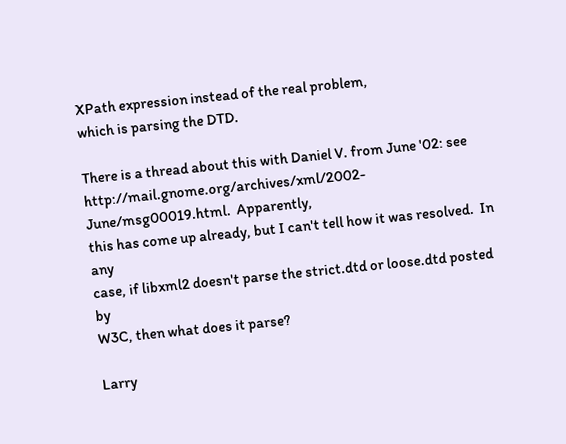XPath expression instead of the real problem,
which is parsing the DTD.

There is a thread about this with Daniel V. from June '02: see
http://mail.gnome.org/archives/xml/2002-June/msg00019.html.  Apparently,
this has come up already, but I can't tell how it was resolved.  In any
case, if libxml2 doesn't parse the strict.dtd or loose.dtd posted by
W3C, then what does it parse?

Larry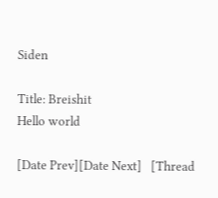Siden

Title: Breishit
Hello world

[Date Prev][Date Next]   [Thread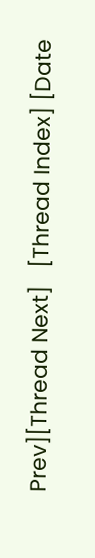Prev][Thread Next]   [Thread Index] [Date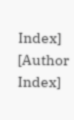Index] [Author Index]